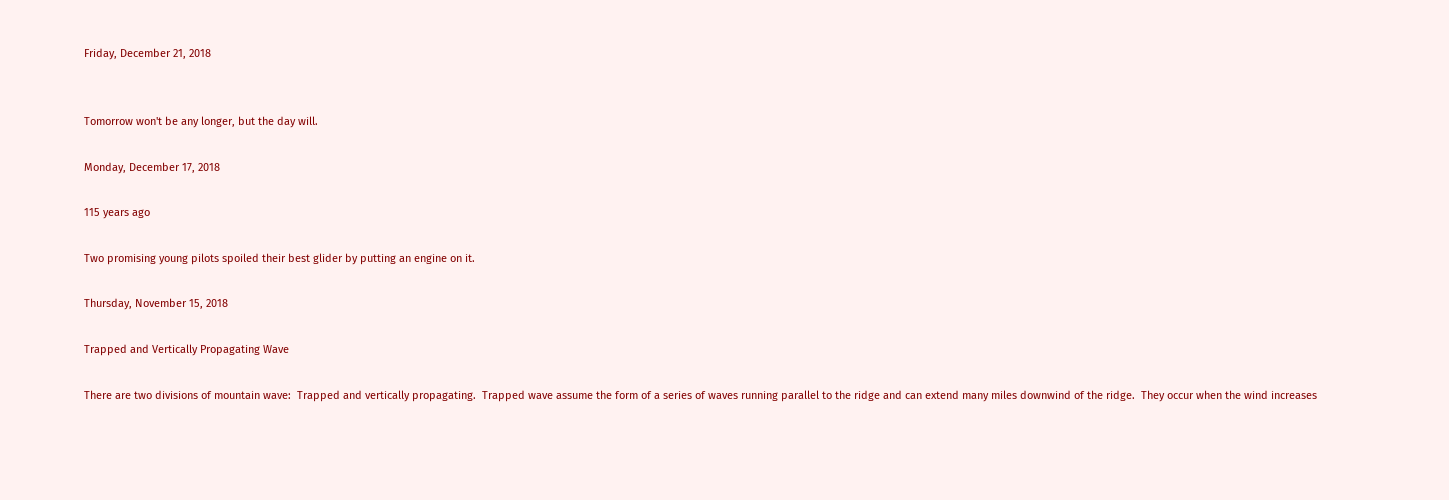Friday, December 21, 2018


Tomorrow won't be any longer, but the day will.

Monday, December 17, 2018

115 years ago

Two promising young pilots spoiled their best glider by putting an engine on it.

Thursday, November 15, 2018

Trapped and Vertically Propagating Wave

There are two divisions of mountain wave:  Trapped and vertically propagating.  Trapped wave assume the form of a series of waves running parallel to the ridge and can extend many miles downwind of the ridge.  They occur when the wind increases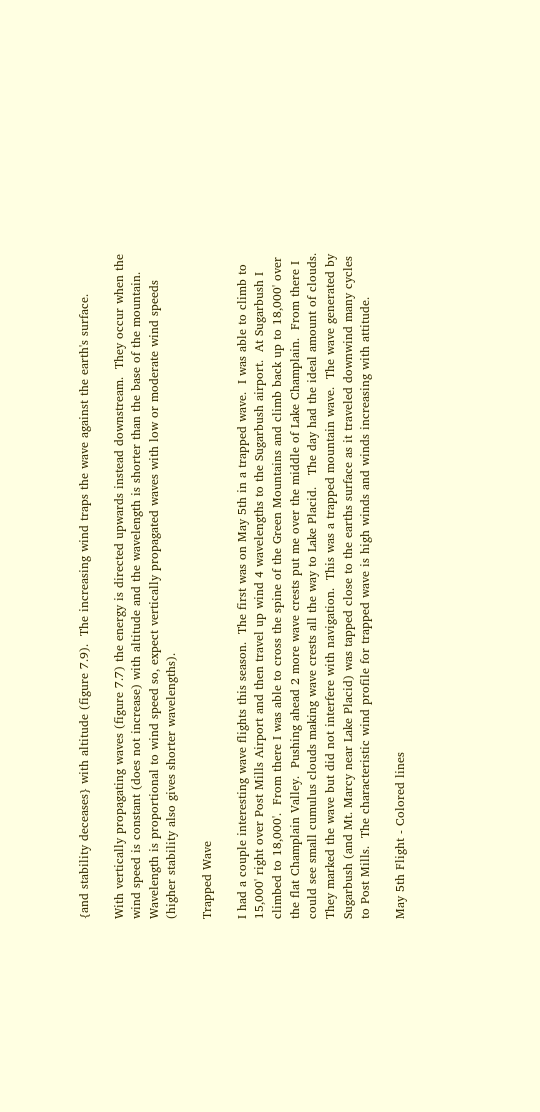{and stability deceases} with altitude (figure 7.9).  The increasing wind traps the wave against the earth's surface.

With vertically propagating waves (figure 7.7) the energy is directed upwards instead downstream.  They occur when the wind speed is constant (does not increase) with altitude and the wavelength is shorter than the base of the mountain.   Wavelength is proportional to wind speed so, expect vertically propagated waves with low or moderate wind speeds (higher stability also gives shorter wavelengths).

Trapped Wave

I had a couple interesting wave flights this season.  The first was on May 5th in a trapped wave.  I was able to climb to 15,000' right over Post Mills Airport and then travel up wind 4 wavelengths to the Sugarbush airport.  At Sugarbush I climbed to 18,000'.  From there I was able to cross the spine of the Green Mountains and climb back up to 18,000' over the flat Champlain Valley.  Pushing ahead 2 more wave crests put me over the middle of Lake Champlain.  From there I could see small cumulus clouds making wave crests all the way to Lake Placid.   The day had the ideal amount of clouds.  They marked the wave but did not interfere with navigation.  This was a trapped mountain wave.  The wave generated by Sugarbush (and Mt. Marcy near Lake Placid) was tapped close to the earths surface as it traveled downwind many cycles to Post Mills.  The characteristic wind profile for trapped wave is high winds and winds increasing with attitude.

May 5th Flight - Colored lines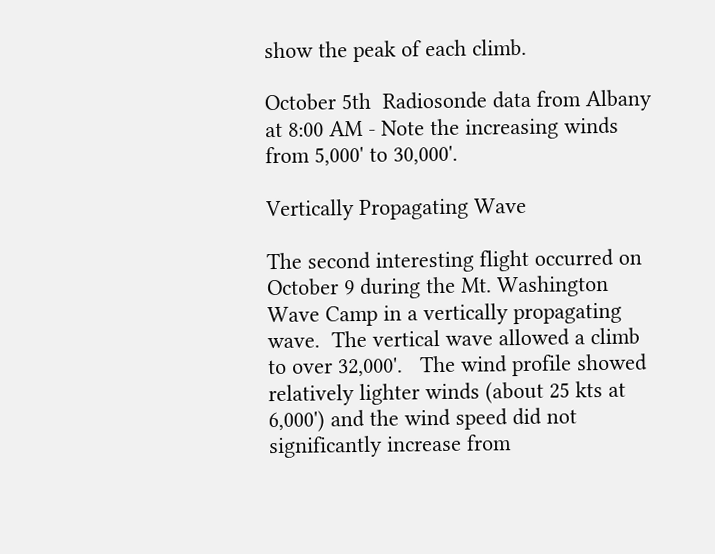show the peak of each climb.

October 5th  Radiosonde data from Albany at 8:00 AM - Note the increasing winds from 5,000' to 30,000'.

Vertically Propagating Wave

The second interesting flight occurred on October 9 during the Mt. Washington Wave Camp in a vertically propagating wave.  The vertical wave allowed a climb to over 32,000'.   The wind profile showed relatively lighter winds (about 25 kts at 6,000') and the wind speed did not significantly increase from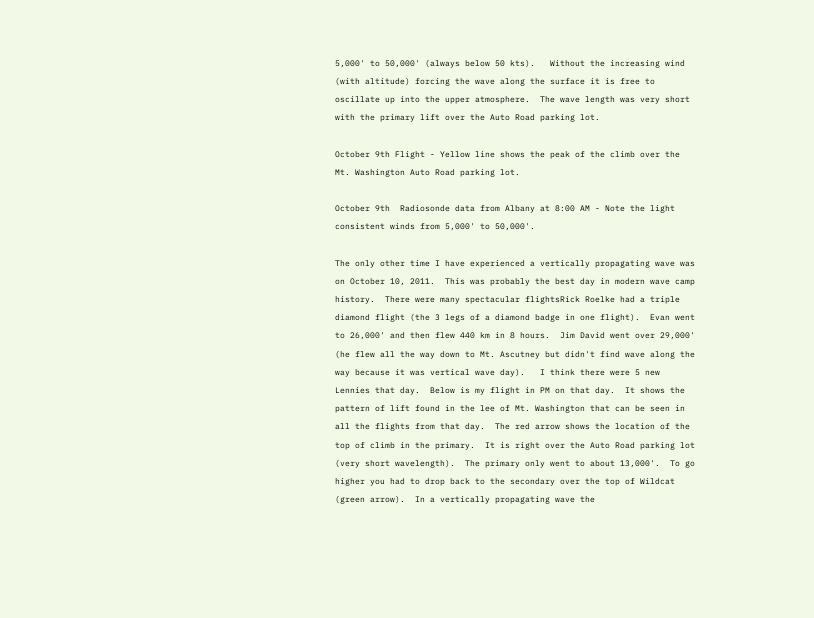5,000' to 50,000' (always below 50 kts).   Without the increasing wind (with altitude) forcing the wave along the surface it is free to oscillate up into the upper atmosphere.  The wave length was very short with the primary lift over the Auto Road parking lot.

October 9th Flight - Yellow line shows the peak of the climb over the Mt. Washington Auto Road parking lot.

October 9th  Radiosonde data from Albany at 8:00 AM - Note the light consistent winds from 5,000' to 50,000'.

The only other time I have experienced a vertically propagating wave was on October 10, 2011.  This was probably the best day in modern wave camp history.  There were many spectacular flightsRick Roelke had a triple diamond flight (the 3 legs of a diamond badge in one flight).  Evan went to 26,000' and then flew 440 km in 8 hours.  Jim David went over 29,000' (he flew all the way down to Mt. Ascutney but didn't find wave along the way because it was vertical wave day).   I think there were 5 new Lennies that day.  Below is my flight in PM on that day.  It shows the pattern of lift found in the lee of Mt. Washington that can be seen in all the flights from that day.  The red arrow shows the location of the top of climb in the primary.  It is right over the Auto Road parking lot (very short wavelength).  The primary only went to about 13,000'.  To go higher you had to drop back to the secondary over the top of Wildcat (green arrow).  In a vertically propagating wave the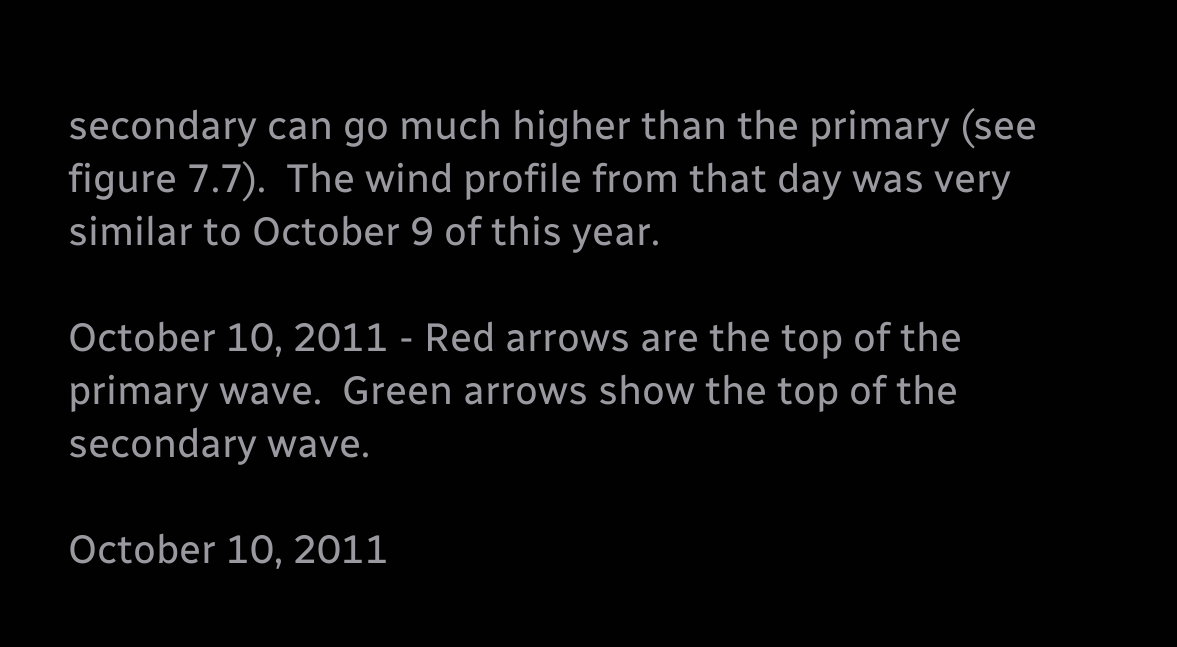secondary can go much higher than the primary (see figure 7.7).  The wind profile from that day was very similar to October 9 of this year.

October 10, 2011 - Red arrows are the top of the primary wave.  Green arrows show the top of the secondary wave.

October 10, 2011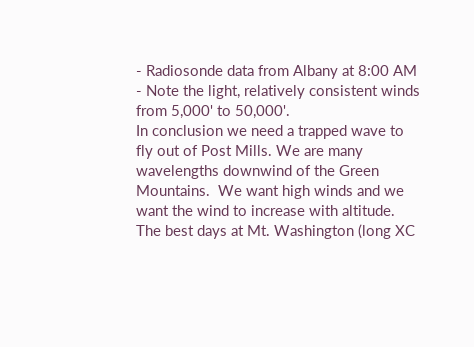- Radiosonde data from Albany at 8:00 AM - Note the light, relatively consistent winds from 5,000' to 50,000'.
In conclusion we need a trapped wave to fly out of Post Mills. We are many wavelengths downwind of the Green Mountains.  We want high winds and we want the wind to increase with altitude.  The best days at Mt. Washington (long XC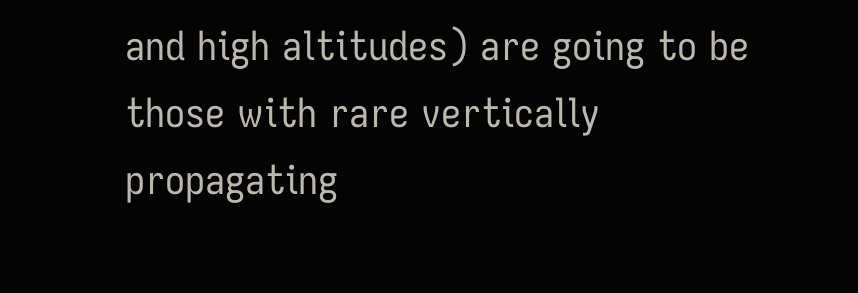and high altitudes) are going to be those with rare vertically propagating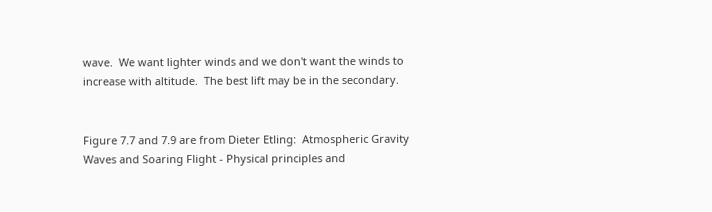wave.  We want lighter winds and we don't want the winds to increase with altitude.  The best lift may be in the secondary.


Figure 7.7 and 7.9 are from Dieter Etling:  Atmospheric Gravity Waves and Soaring Flight - Physical principles and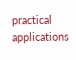practical applications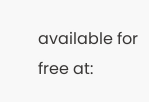available for free at: